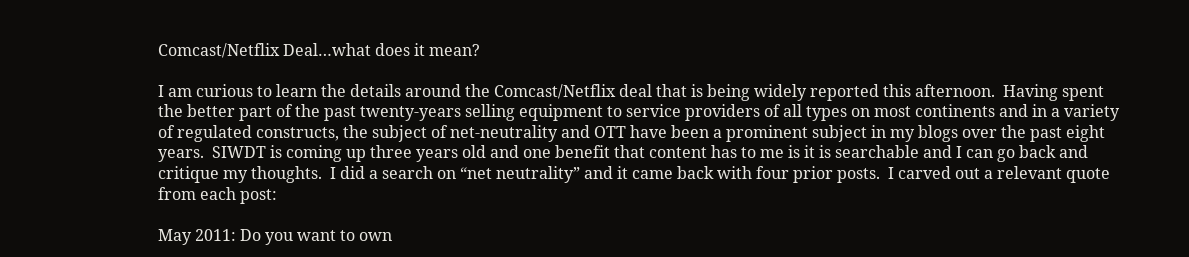Comcast/Netflix Deal…what does it mean?

I am curious to learn the details around the Comcast/Netflix deal that is being widely reported this afternoon.  Having spent the better part of the past twenty-years selling equipment to service providers of all types on most continents and in a variety of regulated constructs, the subject of net-neutrality and OTT have been a prominent subject in my blogs over the past eight years.  SIWDT is coming up three years old and one benefit that content has to me is it is searchable and I can go back and critique my thoughts.  I did a search on “net neutrality” and it came back with four prior posts.  I carved out a relevant quote from each post:

May 2011: Do you want to own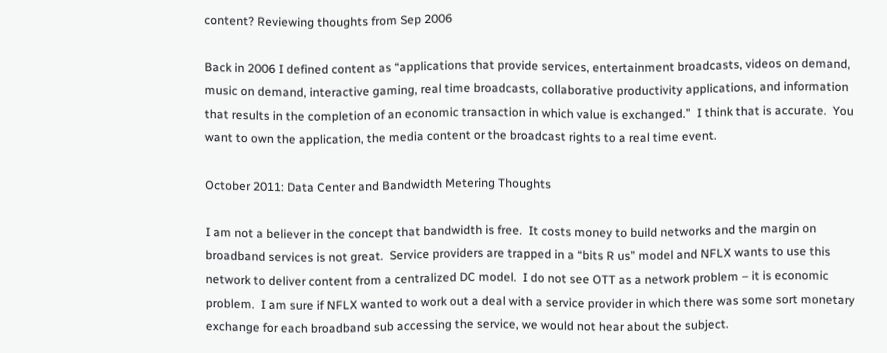content? Reviewing thoughts from Sep 2006

Back in 2006 I defined content as “applications that provide services, entertainment broadcasts, videos on demand, music on demand, interactive gaming, real time broadcasts, collaborative productivity applications, and information that results in the completion of an economic transaction in which value is exchanged.”  I think that is accurate.  You want to own the application, the media content or the broadcast rights to a real time event.

October 2011: Data Center and Bandwidth Metering Thoughts

I am not a believer in the concept that bandwidth is free.  It costs money to build networks and the margin on broadband services is not great.  Service providers are trapped in a “bits R us” model and NFLX wants to use this network to deliver content from a centralized DC model.  I do not see OTT as a network problem – it is economic problem.  I am sure if NFLX wanted to work out a deal with a service provider in which there was some sort monetary exchange for each broadband sub accessing the service, we would not hear about the subject.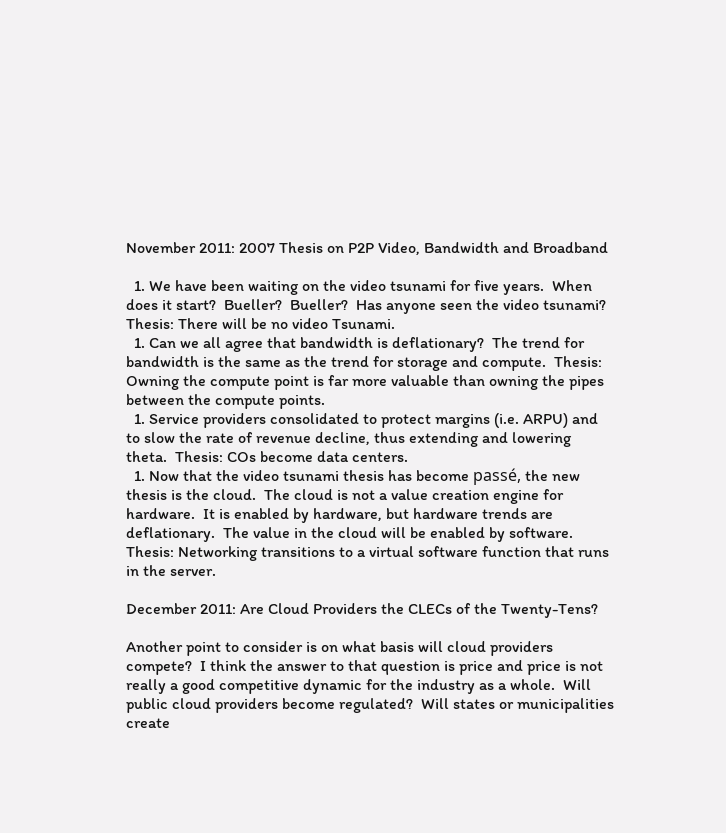November 2011: 2007 Thesis on P2P Video, Bandwidth and Broadband

  1. We have been waiting on the video tsunami for five years.  When does it start?  Bueller?  Bueller?  Has anyone seen the video tsunami?  Thesis: There will be no video Tsunami.
  1. Can we all agree that bandwidth is deflationary?  The trend for bandwidth is the same as the trend for storage and compute.  Thesis: Owning the compute point is far more valuable than owning the pipes between the compute points.
  1. Service providers consolidated to protect margins (i.e. ARPU) and to slow the rate of revenue decline, thus extending and lowering theta.  Thesis: COs become data centers.
  1. Now that the video tsunami thesis has become passé, the new thesis is the cloud.  The cloud is not a value creation engine for hardware.  It is enabled by hardware, but hardware trends are deflationary.  The value in the cloud will be enabled by software.  Thesis: Networking transitions to a virtual software function that runs in the server.

December 2011: Are Cloud Providers the CLECs of the Twenty-Tens?

Another point to consider is on what basis will cloud providers compete?  I think the answer to that question is price and price is not really a good competitive dynamic for the industry as a whole.  Will public cloud providers become regulated?  Will states or municipalities create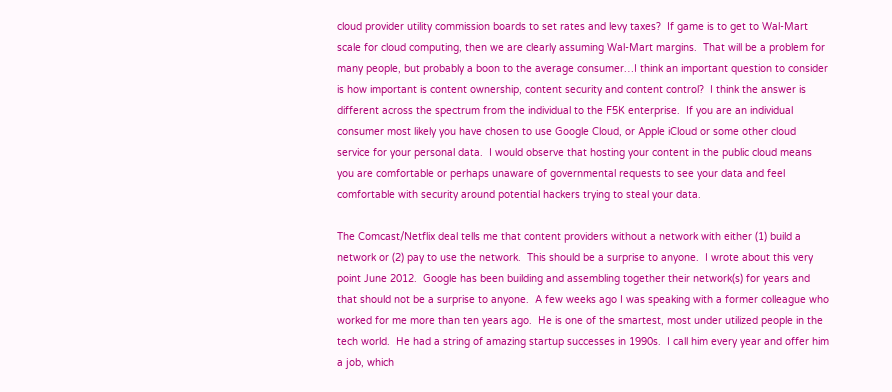cloud provider utility commission boards to set rates and levy taxes?  If game is to get to Wal-Mart scale for cloud computing, then we are clearly assuming Wal-Mart margins.  That will be a problem for many people, but probably a boon to the average consumer…I think an important question to consider is how important is content ownership, content security and content control?  I think the answer is different across the spectrum from the individual to the F5K enterprise.  If you are an individual consumer most likely you have chosen to use Google Cloud, or Apple iCloud or some other cloud service for your personal data.  I would observe that hosting your content in the public cloud means you are comfortable or perhaps unaware of governmental requests to see your data and feel comfortable with security around potential hackers trying to steal your data.

The Comcast/Netflix deal tells me that content providers without a network with either (1) build a network or (2) pay to use the network.  This should be a surprise to anyone.  I wrote about this very point June 2012.  Google has been building and assembling together their network(s) for years and that should not be a surprise to anyone.  A few weeks ago I was speaking with a former colleague who worked for me more than ten years ago.  He is one of the smartest, most under utilized people in the tech world.  He had a string of amazing startup successes in 1990s.  I call him every year and offer him a job, which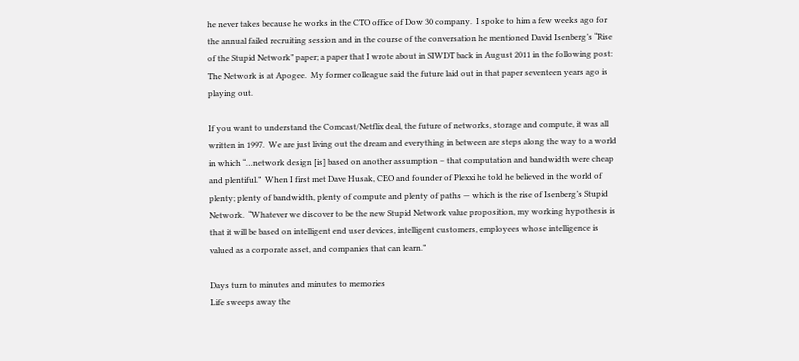he never takes because he works in the CTO office of Dow 30 company.  I spoke to him a few weeks ago for the annual failed recruiting session and in the course of the conversation he mentioned David Isenberg’s “Rise of the Stupid Network” paper; a paper that I wrote about in SIWDT back in August 2011 in the following post: The Network is at Apogee.  My former colleague said the future laid out in that paper seventeen years ago is playing out.

If you want to understand the Comcast/Netflix deal, the future of networks, storage and compute, it was all written in 1997.  We are just living out the dream and everything in between are steps along the way to a world in which “…network design [is] based on another assumption – that computation and bandwidth were cheap and plentiful.”  When I first met Dave Husak, CEO and founder of Plexxi he told he believed in the world of plenty; plenty of bandwidth, plenty of compute and plenty of paths — which is the rise of Isenberg’s Stupid Network.  “Whatever we discover to be the new Stupid Network value proposition, my working hypothesis is that it will be based on intelligent end user devices, intelligent customers, employees whose intelligence is valued as a corporate asset, and companies that can learn.”

Days turn to minutes and minutes to memories
Life sweeps away the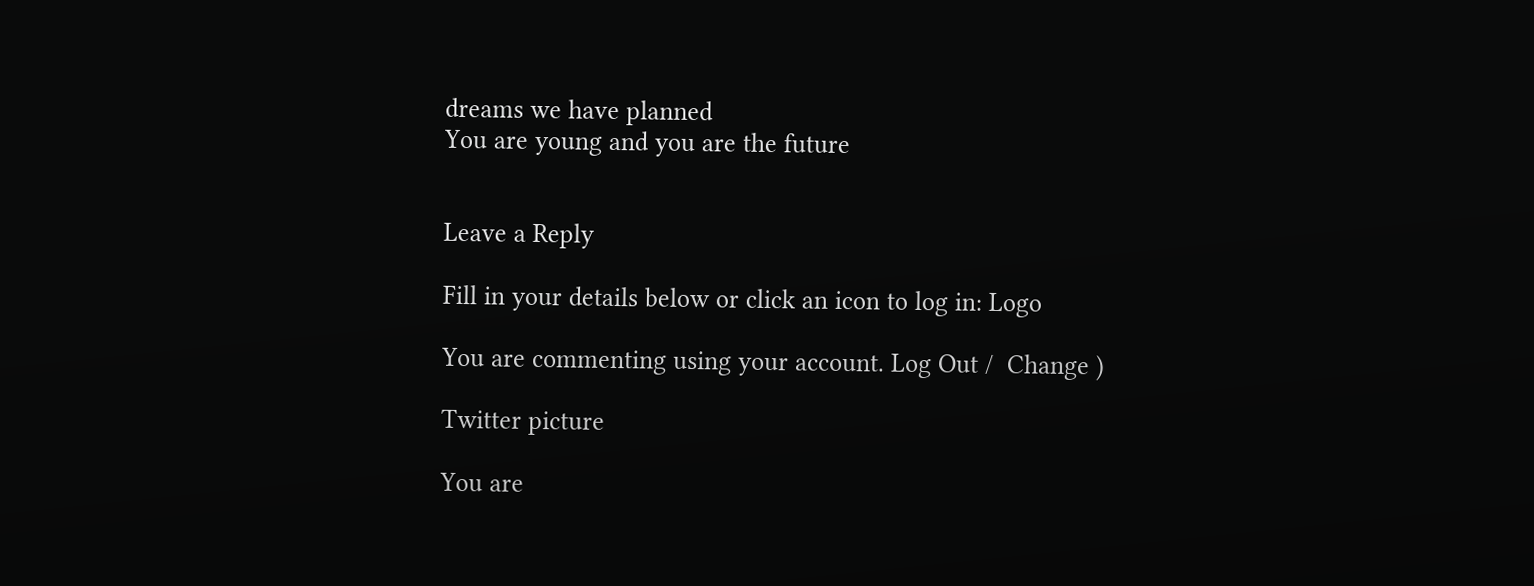dreams we have planned
You are young and you are the future


Leave a Reply

Fill in your details below or click an icon to log in: Logo

You are commenting using your account. Log Out /  Change )

Twitter picture

You are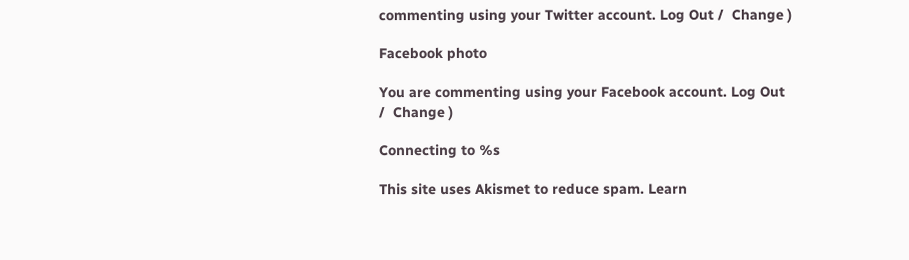commenting using your Twitter account. Log Out /  Change )

Facebook photo

You are commenting using your Facebook account. Log Out /  Change )

Connecting to %s

This site uses Akismet to reduce spam. Learn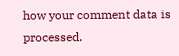how your comment data is processed.